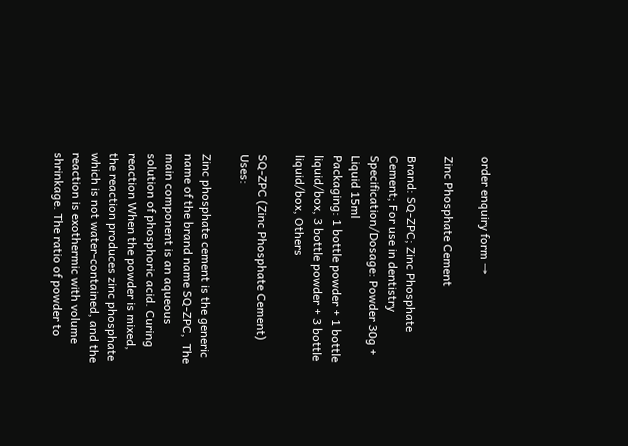order enquiry form →

Zinc Phosphate Cement

Brand: SQ-ZPC; Zinc Phosphate Cement; For use in dentistry
Specification/Dosage: Powder 30g + Liquid 15ml
Packaging: 1 bottle powder + 1 bottle liquid/box, 3 bottle powder + 3 bottle liquid/box, Others

SQ-ZPC (Zinc Phosphate Cement) Uses:

Zinc phosphate cement is the generic name of the brand name SQ-ZPC,  The main component is an aqueous solution of phosphoric acid. Curing reaction When the powder is mixed, the reaction produces zinc phosphate which is not water-contained, and the reaction is exothermic with volume shrinkage. The ratio of powder to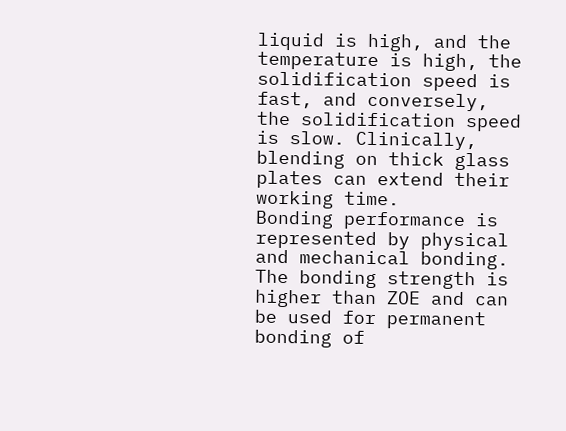liquid is high, and the temperature is high, the solidification speed is fast, and conversely, the solidification speed is slow. Clinically, blending on thick glass plates can extend their working time.
Bonding performance is represented by physical and mechanical bonding. The bonding strength is higher than ZOE and can be used for permanent bonding of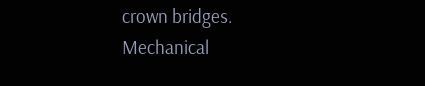crown bridges. Mechanical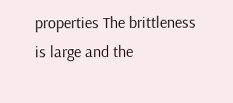properties The brittleness is large and the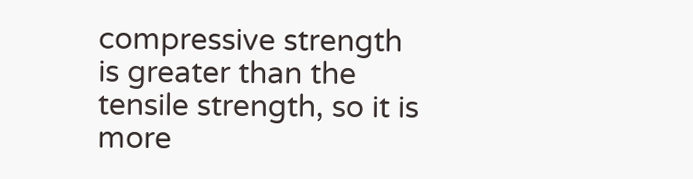compressive strength is greater than the tensile strength, so it is more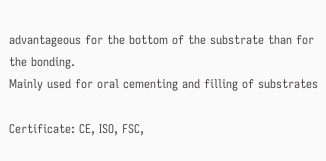advantageous for the bottom of the substrate than for the bonding.
Mainly used for oral cementing and filling of substrates

Certificate: CE, ISO, FSC,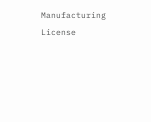Manufacturing License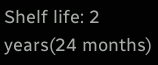Shelf life: 2 years(24 months)